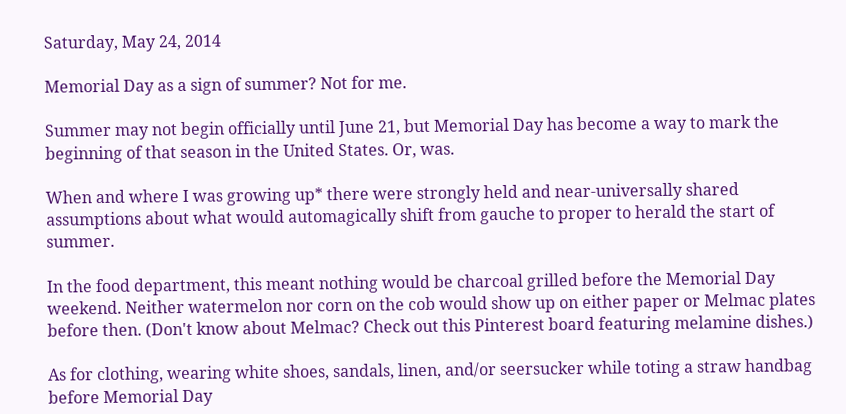Saturday, May 24, 2014

Memorial Day as a sign of summer? Not for me.

Summer may not begin officially until June 21, but Memorial Day has become a way to mark the beginning of that season in the United States. Or, was.

When and where I was growing up* there were strongly held and near-universally shared assumptions about what would automagically shift from gauche to proper to herald the start of summer.

In the food department, this meant nothing would be charcoal grilled before the Memorial Day weekend. Neither watermelon nor corn on the cob would show up on either paper or Melmac plates before then. (Don't know about Melmac? Check out this Pinterest board featuring melamine dishes.)

As for clothing, wearing white shoes, sandals, linen, and/or seersucker while toting a straw handbag before Memorial Day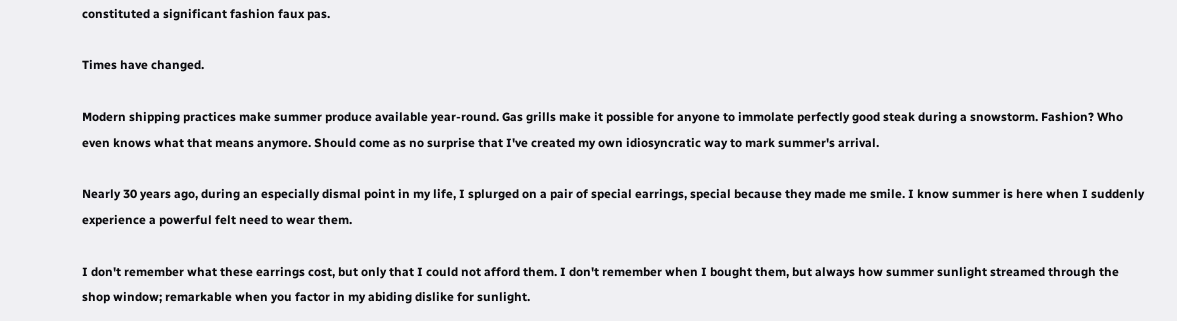constituted a significant fashion faux pas.

Times have changed.

Modern shipping practices make summer produce available year-round. Gas grills make it possible for anyone to immolate perfectly good steak during a snowstorm. Fashion? Who even knows what that means anymore. Should come as no surprise that I've created my own idiosyncratic way to mark summer's arrival.

Nearly 30 years ago, during an especially dismal point in my life, I splurged on a pair of special earrings, special because they made me smile. I know summer is here when I suddenly experience a powerful felt need to wear them.

I don't remember what these earrings cost, but only that I could not afford them. I don't remember when I bought them, but always how summer sunlight streamed through the shop window; remarkable when you factor in my abiding dislike for sunlight.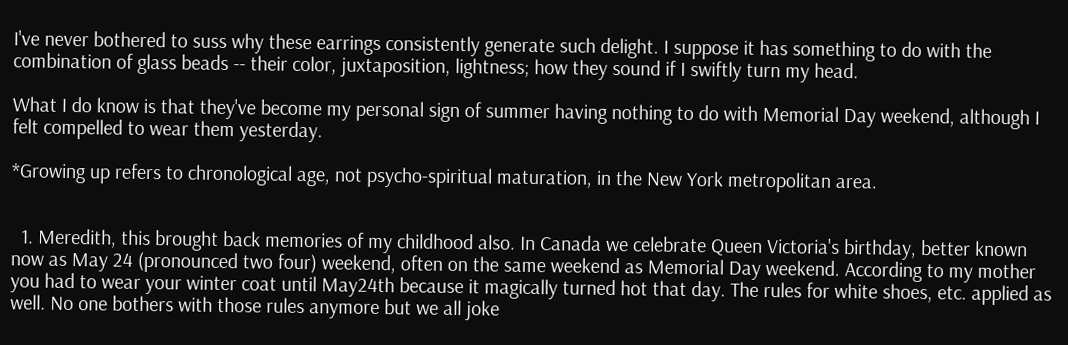I've never bothered to suss why these earrings consistently generate such delight. I suppose it has something to do with the combination of glass beads -- their color, juxtaposition, lightness; how they sound if I swiftly turn my head.

What I do know is that they've become my personal sign of summer having nothing to do with Memorial Day weekend, although I felt compelled to wear them yesterday.

*Growing up refers to chronological age, not psycho-spiritual maturation, in the New York metropolitan area.


  1. Meredith, this brought back memories of my childhood also. In Canada we celebrate Queen Victoria's birthday, better known now as May 24 (pronounced two four) weekend, often on the same weekend as Memorial Day weekend. According to my mother you had to wear your winter coat until May24th because it magically turned hot that day. The rules for white shoes, etc. applied as well. No one bothers with those rules anymore but we all joke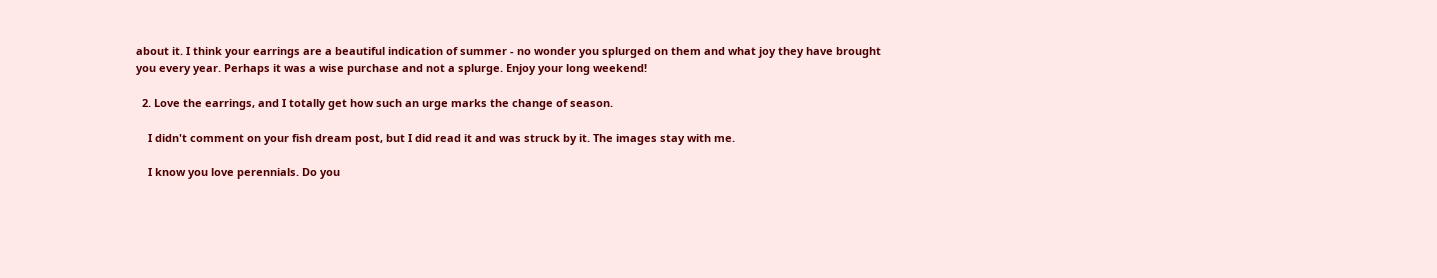about it. I think your earrings are a beautiful indication of summer - no wonder you splurged on them and what joy they have brought you every year. Perhaps it was a wise purchase and not a splurge. Enjoy your long weekend!

  2. Love the earrings, and I totally get how such an urge marks the change of season.

    I didn't comment on your fish dream post, but I did read it and was struck by it. The images stay with me.

    I know you love perennials. Do you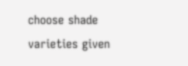choose shade varieties given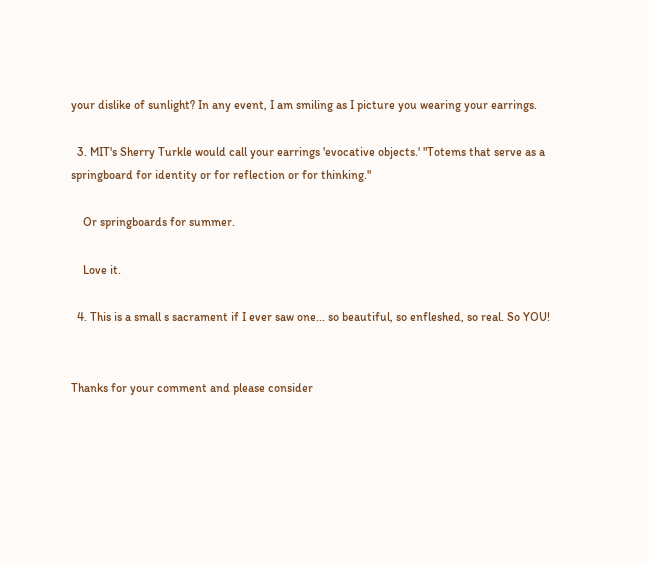your dislike of sunlight? In any event, I am smiling as I picture you wearing your earrings.

  3. MIT's Sherry Turkle would call your earrings 'evocative objects.' "Totems that serve as a springboard for identity or for reflection or for thinking."

    Or springboards for summer.

    Love it.

  4. This is a small s sacrament if I ever saw one... so beautiful, so enfleshed, so real. So YOU!


Thanks for your comment and please consider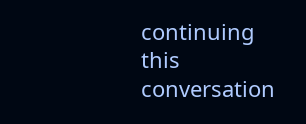continuing this conversation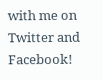with me on Twitter and Facebook!